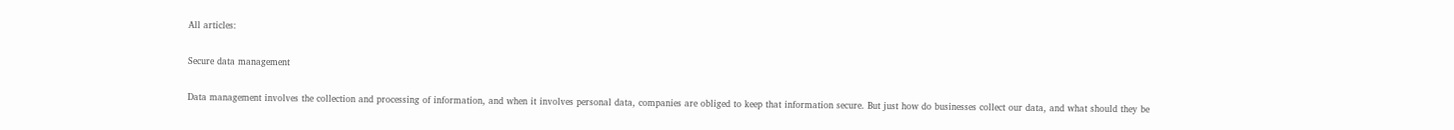All articles:

Secure data management

Data management involves the collection and processing of information, and when it involves personal data, companies are obliged to keep that information secure. But just how do businesses collect our data, and what should they be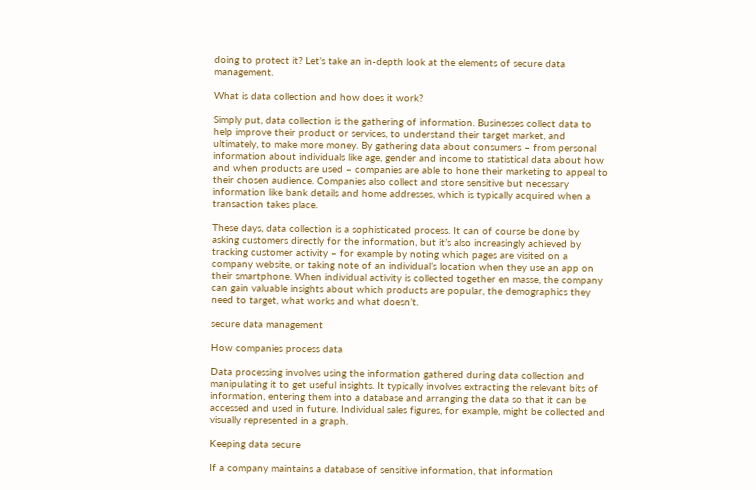doing to protect it? Let’s take an in-depth look at the elements of secure data management.

What is data collection and how does it work?

Simply put, data collection is the gathering of information. Businesses collect data to help improve their product or services, to understand their target market, and ultimately, to make more money. By gathering data about consumers – from personal information about individuals like age, gender and income to statistical data about how and when products are used – companies are able to hone their marketing to appeal to their chosen audience. Companies also collect and store sensitive but necessary information like bank details and home addresses, which is typically acquired when a transaction takes place.

These days, data collection is a sophisticated process. It can of course be done by asking customers directly for the information, but it’s also increasingly achieved by tracking customer activity – for example by noting which pages are visited on a company website, or taking note of an individual’s location when they use an app on their smartphone. When individual activity is collected together en masse, the company can gain valuable insights about which products are popular, the demographics they need to target, what works and what doesn’t.

secure data management

How companies process data

Data processing involves using the information gathered during data collection and manipulating it to get useful insights. It typically involves extracting the relevant bits of information, entering them into a database and arranging the data so that it can be accessed and used in future. Individual sales figures, for example, might be collected and visually represented in a graph.

Keeping data secure

If a company maintains a database of sensitive information, that information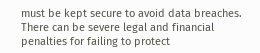must be kept secure to avoid data breaches. There can be severe legal and financial penalties for failing to protect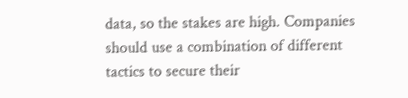data, so the stakes are high. Companies should use a combination of different tactics to secure their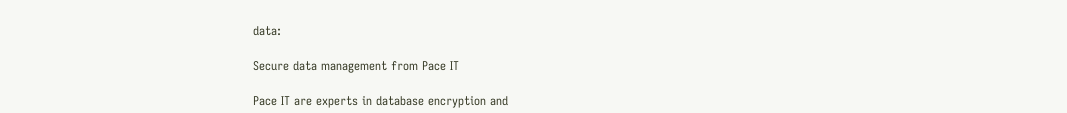data:

Secure data management from Pace IT

Pace IT are experts in database encryption and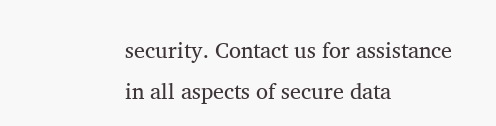security. Contact us for assistance in all aspects of secure data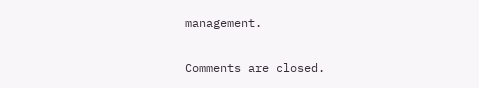management.

Comments are closed.